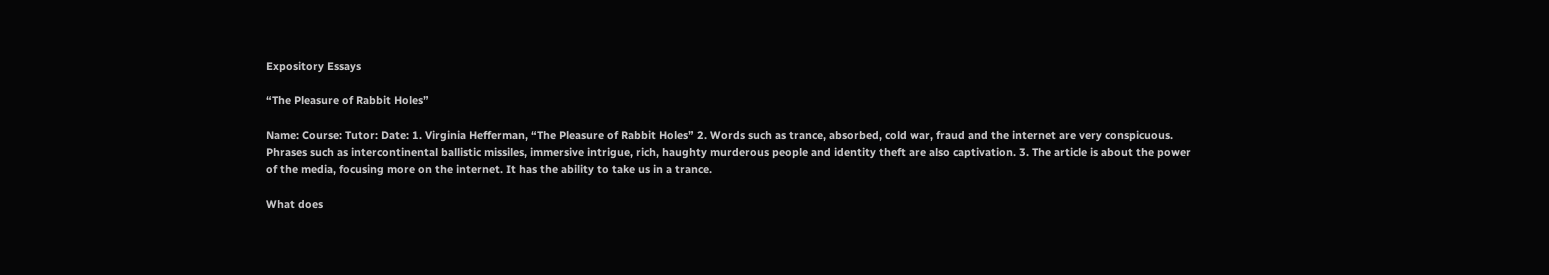Expository Essays

“The Pleasure of Rabbit Holes”

Name: Course: Tutor: Date: 1. Virginia Hefferman, “The Pleasure of Rabbit Holes” 2. Words such as trance, absorbed, cold war, fraud and the internet are very conspicuous. Phrases such as intercontinental ballistic missiles, immersive intrigue, rich, haughty murderous people and identity theft are also captivation. 3. The article is about the power of the media, focusing more on the internet. It has the ability to take us in a trance.

What does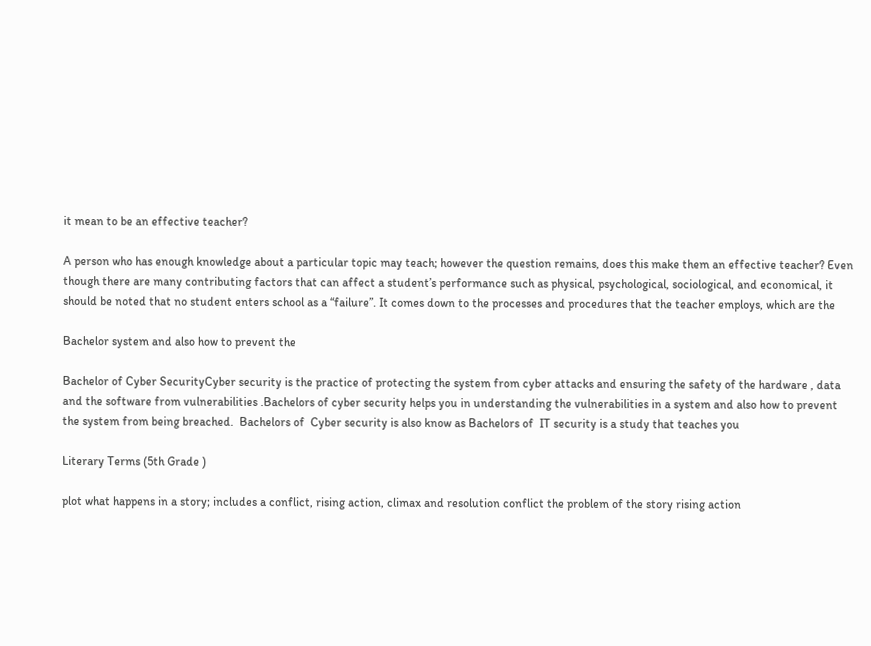it mean to be an effective teacher?

A person who has enough knowledge about a particular topic may teach; however the question remains, does this make them an effective teacher? Even though there are many contributing factors that can affect a student’s performance such as physical, psychological, sociological, and economical, it should be noted that no student enters school as a “failure”. It comes down to the processes and procedures that the teacher employs, which are the

Bachelor system and also how to prevent the

Bachelor of Cyber SecurityCyber security is the practice of protecting the system from cyber attacks and ensuring the safety of the hardware , data and the software from vulnerabilities .Bachelors of cyber security helps you in understanding the vulnerabilities in a system and also how to prevent the system from being breached.  Bachelors of  Cyber security is also know as Bachelors of  IT security is a study that teaches you

Literary Terms (5th Grade )

plot what happens in a story; includes a conflict, rising action, climax and resolution conflict the problem of the story rising action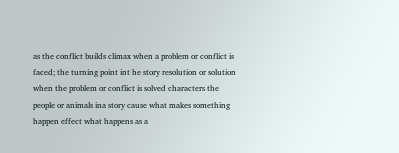as the conflict builds climax when a problem or conflict is faced; the turning point int he story resolution or solution when the problem or conflict is solved characters the people or animals ina story cause what makes something happen effect what happens as a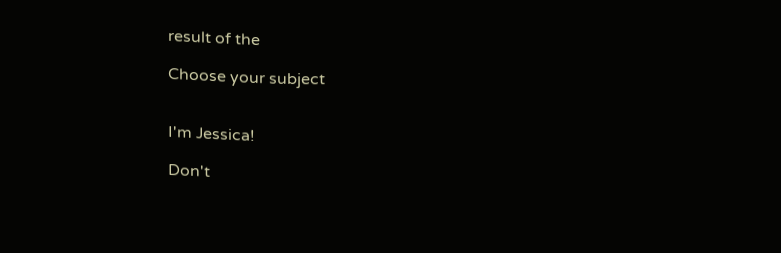result of the

Choose your subject


I'm Jessica!

Don't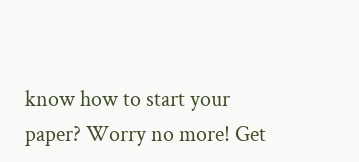know how to start your paper? Worry no more! Get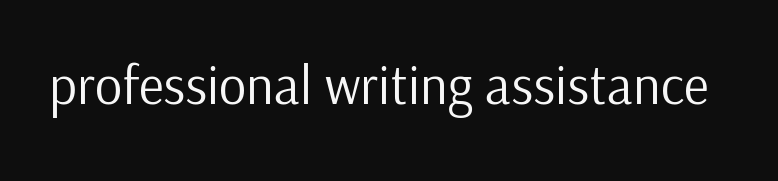professional writing assistance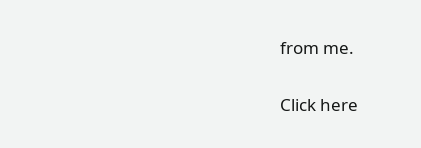from me.

Click here